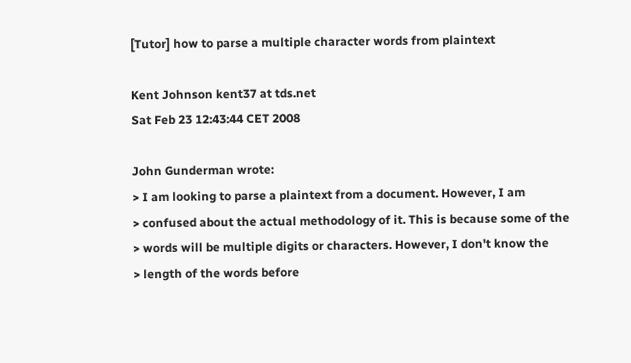[Tutor] how to parse a multiple character words from plaintext

Kent Johnson kent37 at tds.net
Sat Feb 23 12:43:44 CET 2008

John Gunderman wrote:
> I am looking to parse a plaintext from a document. However, I am
> confused about the actual methodology of it. This is because some of the
> words will be multiple digits or characters. However, I don't know the
> length of the words before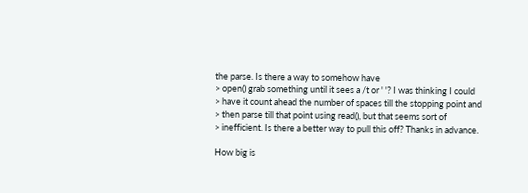the parse. Is there a way to somehow have
> open() grab something until it sees a /t or ' '? I was thinking I could
> have it count ahead the number of spaces till the stopping point and
> then parse till that point using read(), but that seems sort of
> inefficient. Is there a better way to pull this off? Thanks in advance.

How big is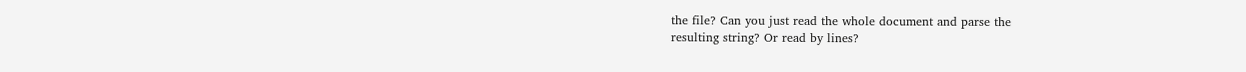the file? Can you just read the whole document and parse the
resulting string? Or read by lines?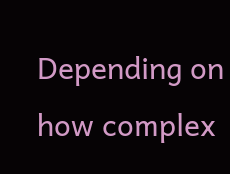Depending on how complex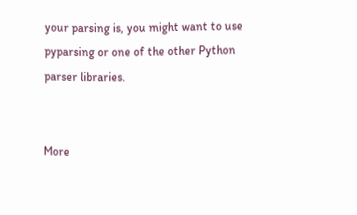your parsing is, you might want to use
pyparsing or one of the other Python parser libraries.


More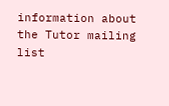information about the Tutor mailing list